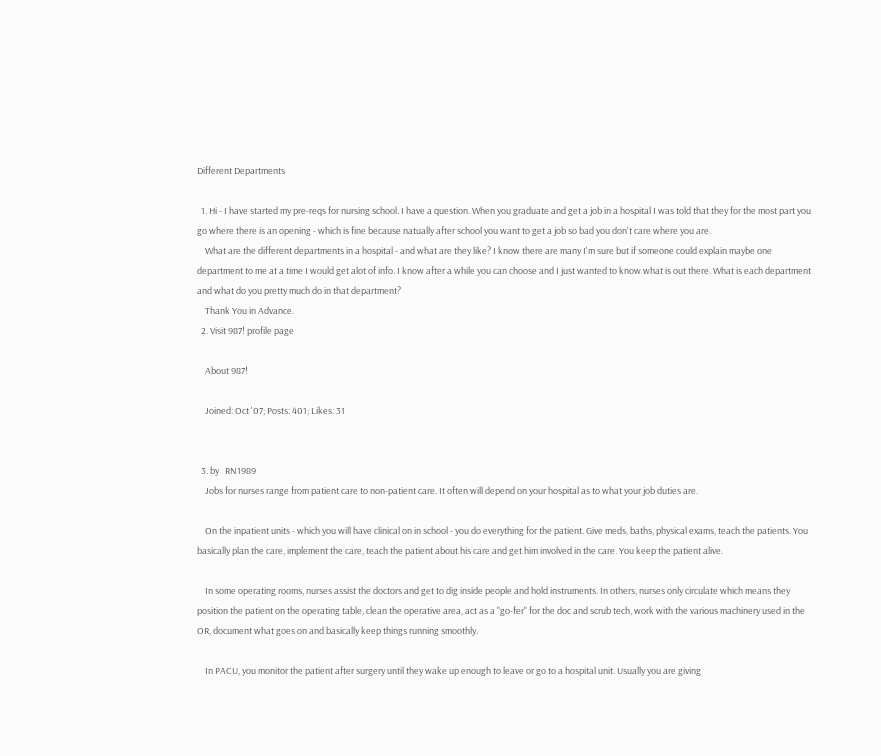Different Departments

  1. Hi - I have started my pre-reqs for nursing school. I have a question. When you graduate and get a job in a hospital I was told that they for the most part you go where there is an opening - which is fine because natually after school you want to get a job so bad you don't care where you are.
    What are the different departments in a hospital - and what are they like? I know there are many I'm sure but if someone could explain maybe one department to me at a time I would get alot of info. I know after a while you can choose and I just wanted to know what is out there. What is each department and what do you pretty much do in that department?
    Thank You in Advance.
  2. Visit 987! profile page

    About 987!

    Joined: Oct '07; Posts: 401; Likes: 31


  3. by   RN1989
    Jobs for nurses range from patient care to non-patient care. It often will depend on your hospital as to what your job duties are.

    On the inpatient units - which you will have clinical on in school - you do everything for the patient. Give meds, baths, physical exams, teach the patients. You basically plan the care, implement the care, teach the patient about his care and get him involved in the care. You keep the patient alive.

    In some operating rooms, nurses assist the doctors and get to dig inside people and hold instruments. In others, nurses only circulate which means they position the patient on the operating table, clean the operative area, act as a "go-fer" for the doc and scrub tech, work with the various machinery used in the OR, document what goes on and basically keep things running smoothly.

    In PACU, you monitor the patient after surgery until they wake up enough to leave or go to a hospital unit. Usually you are giving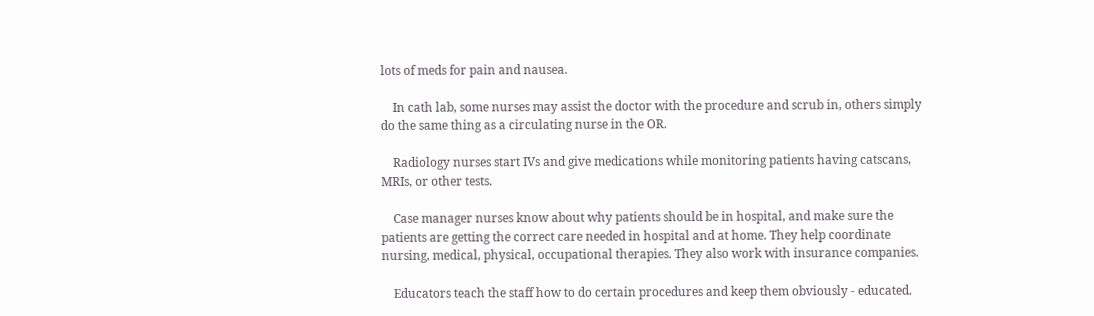lots of meds for pain and nausea.

    In cath lab, some nurses may assist the doctor with the procedure and scrub in, others simply do the same thing as a circulating nurse in the OR.

    Radiology nurses start IVs and give medications while monitoring patients having catscans, MRIs, or other tests.

    Case manager nurses know about why patients should be in hospital, and make sure the patients are getting the correct care needed in hospital and at home. They help coordinate nursing, medical, physical, occupational therapies. They also work with insurance companies.

    Educators teach the staff how to do certain procedures and keep them obviously - educated.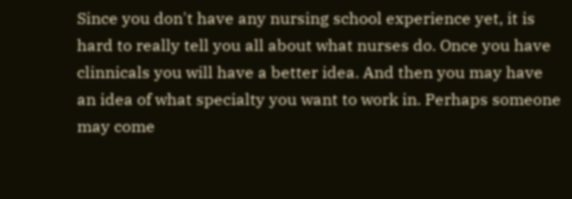Since you don't have any nursing school experience yet, it is hard to really tell you all about what nurses do. Once you have clinnicals you will have a better idea. And then you may have an idea of what specialty you want to work in. Perhaps someone may come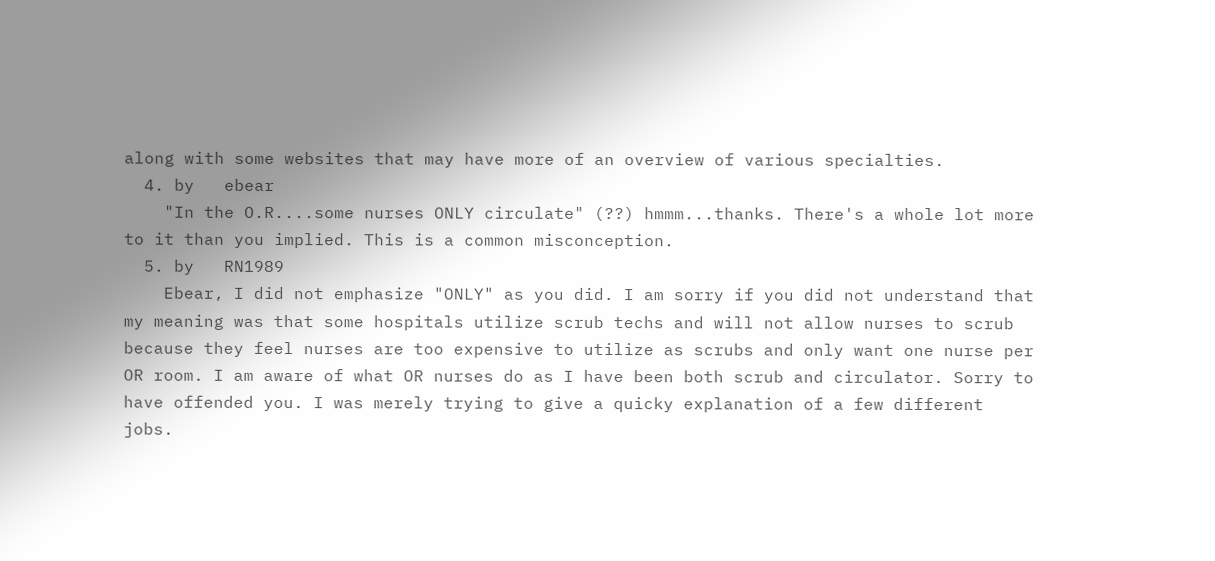along with some websites that may have more of an overview of various specialties.
  4. by   ebear
    "In the O.R....some nurses ONLY circulate" (??) hmmm...thanks. There's a whole lot more to it than you implied. This is a common misconception.
  5. by   RN1989
    Ebear, I did not emphasize "ONLY" as you did. I am sorry if you did not understand that my meaning was that some hospitals utilize scrub techs and will not allow nurses to scrub because they feel nurses are too expensive to utilize as scrubs and only want one nurse per OR room. I am aware of what OR nurses do as I have been both scrub and circulator. Sorry to have offended you. I was merely trying to give a quicky explanation of a few different jobs.